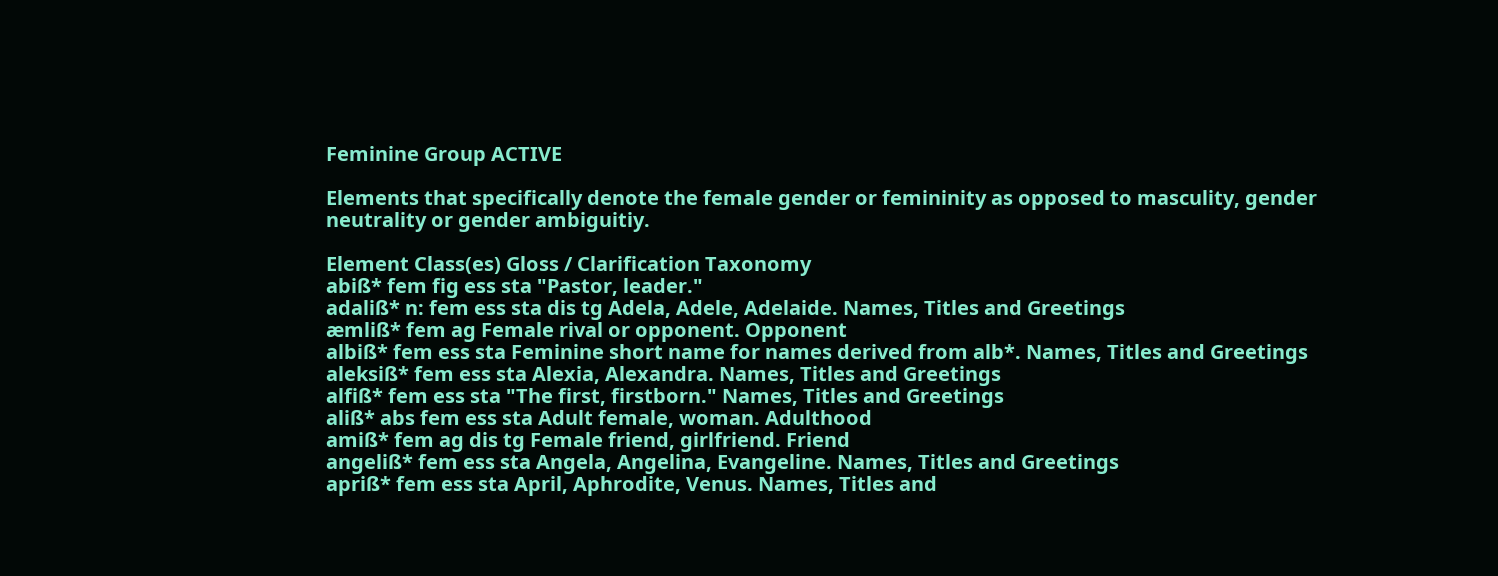Feminine Group ACTIVE

Elements that specifically denote the female gender or femininity as opposed to masculity, gender neutrality or gender ambiguitiy.

Element Class(es) Gloss / Clarification Taxonomy
abiß* fem fig ess sta "Pastor, leader."
adaliß* n: fem ess sta dis tg Adela, Adele, Adelaide. Names, Titles and Greetings
æmliß* fem ag Female rival or opponent. Opponent
albiß* fem ess sta Feminine short name for names derived from alb*. Names, Titles and Greetings
aleksiß* fem ess sta Alexia, Alexandra. Names, Titles and Greetings
alfiß* fem ess sta "The first, firstborn." Names, Titles and Greetings
aliß* abs fem ess sta Adult female, woman. Adulthood
amiß* fem ag dis tg Female friend, girlfriend. Friend
angeliß* fem ess sta Angela, Angelina, Evangeline. Names, Titles and Greetings
apriß* fem ess sta April, Aphrodite, Venus. Names, Titles and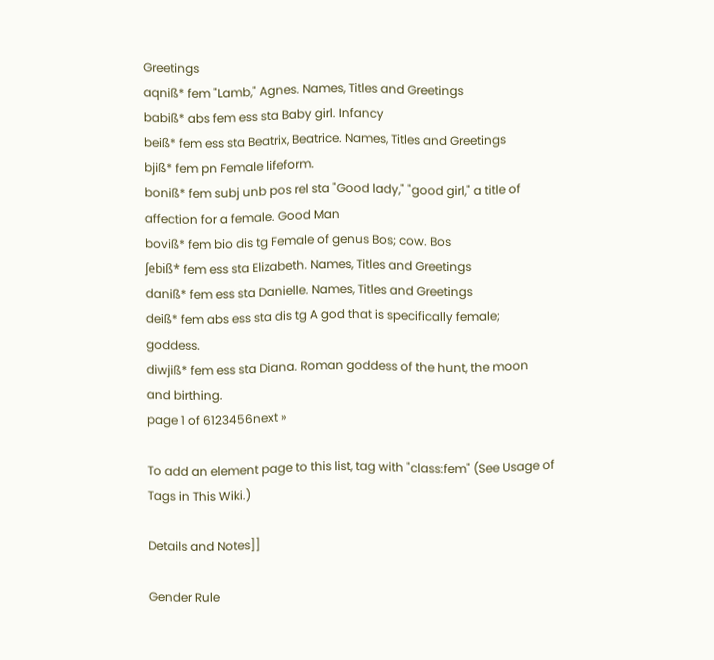Greetings
aqniß* fem "Lamb," Agnes. Names, Titles and Greetings
babiß* abs fem ess sta Baby girl. Infancy
beiß* fem ess sta Beatrix, Beatrice. Names, Titles and Greetings
bjiß* fem pn Female lifeform.
boniß* fem subj unb pos rel sta "Good lady," "good girl," a title of affection for a female. Good Man
boviß* fem bio dis tg Female of genus Bos; cow. Bos
ʃebiß* fem ess sta Elizabeth. Names, Titles and Greetings
daniß* fem ess sta Danielle. Names, Titles and Greetings
deiß* fem abs ess sta dis tg A god that is specifically female; goddess.
diwjiß* fem ess sta Diana. Roman goddess of the hunt, the moon and birthing.
page 1 of 6123456next »

To add an element page to this list, tag with "class:fem" (See Usage of Tags in This Wiki.)

Details and Notes]]

Gender Rule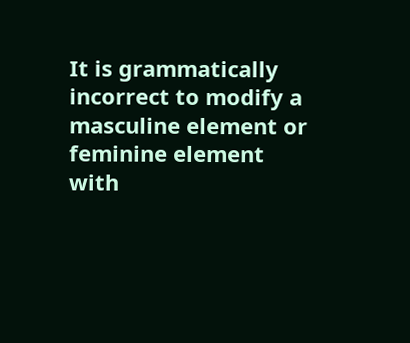It is grammatically incorrect to modify a masculine element or feminine element with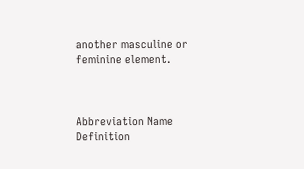another masculine or feminine element.



Abbreviation Name Definition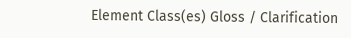Element Class(es) Gloss / Clarification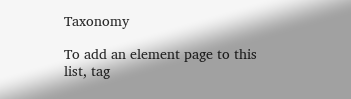Taxonomy

To add an element page to this list, tag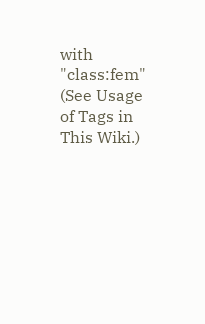with "class:fem" (See Usage of Tags in This Wiki.)